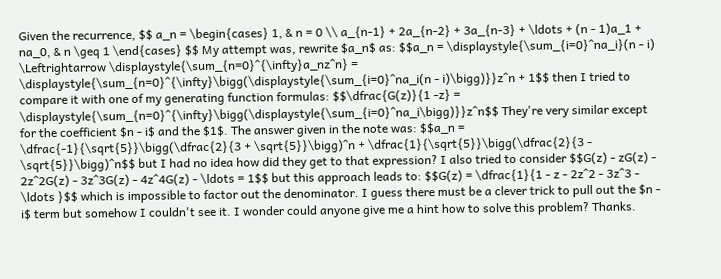Given the recurrence, $$ a_n = \begin{cases} 1, & n = 0 \\ a_{n-1} + 2a_{n-2} + 3a_{n-3} + \ldots + (n - 1)a_1 + na_0, & n \geq 1 \end{cases} $$ My attempt was, rewrite $a_n$ as: $$a_n = \displaystyle{\sum_{i=0}^na_i}(n - i) \Leftrightarrow \displaystyle{\sum_{n=0}^{\infty}a_nz^n} = \displaystyle{\sum_{n=0}^{\infty}\bigg(\displaystyle{\sum_{i=0}^na_i(n - i)\bigg)}}z^n + 1$$ then I tried to compare it with one of my generating function formulas: $$\dfrac{G(z)}{1 -z} = \displaystyle{\sum_{n=0}^{\infty}\bigg(\displaystyle{\sum_{i=0}^na_i\bigg)}}z^n$$ They're very similar except for the coefficient $n - i$ and the $1$. The answer given in the note was: $$a_n = \dfrac{-1}{\sqrt{5}}\bigg(\dfrac{2}{3 + \sqrt{5}}\bigg)^n + \dfrac{1}{\sqrt{5}}\bigg(\dfrac{2}{3 - \sqrt{5}}\bigg)^n$$ but I had no idea how did they get to that expression? I also tried to consider $$G(z) - zG(z) - 2z^2G(z) - 3z^3G(z) - 4z^4G(z) - \ldots = 1$$ but this approach leads to: $$G(z) = \dfrac{1}{1 - z - 2z^2 - 3z^3 - \ldots }$$ which is impossible to factor out the denominator. I guess there must be a clever trick to pull out the $n - i$ term but somehow I couldn't see it. I wonder could anyone give me a hint how to solve this problem? Thanks.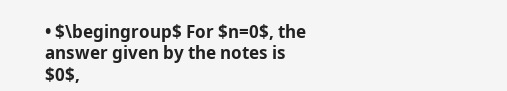• $\begingroup$ For $n=0$, the answer given by the notes is $0$,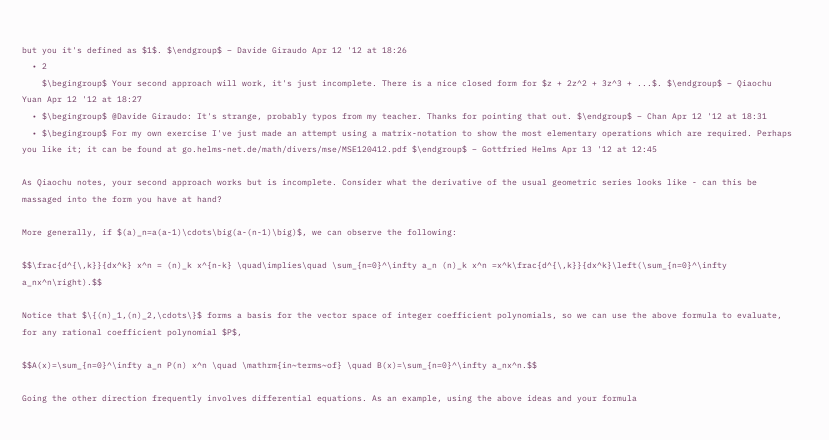but you it's defined as $1$. $\endgroup$ – Davide Giraudo Apr 12 '12 at 18:26
  • 2
    $\begingroup$ Your second approach will work, it's just incomplete. There is a nice closed form for $z + 2z^2 + 3z^3 + ...$. $\endgroup$ – Qiaochu Yuan Apr 12 '12 at 18:27
  • $\begingroup$ @Davide Giraudo: It's strange, probably typos from my teacher. Thanks for pointing that out. $\endgroup$ – Chan Apr 12 '12 at 18:31
  • $\begingroup$ For my own exercise I've just made an attempt using a matrix-notation to show the most elementary operations which are required. Perhaps you like it; it can be found at go.helms-net.de/math/divers/mse/MSE120412.pdf $\endgroup$ – Gottfried Helms Apr 13 '12 at 12:45

As Qiaochu notes, your second approach works but is incomplete. Consider what the derivative of the usual geometric series looks like - can this be massaged into the form you have at hand?

More generally, if $(a)_n=a(a-1)\cdots\big(a-(n-1)\big)$, we can observe the following:

$$\frac{d^{\,k}}{dx^k} x^n = (n)_k x^{n-k} \quad\implies\quad \sum_{n=0}^\infty a_n (n)_k x^n =x^k\frac{d^{\,k}}{dx^k}\left(\sum_{n=0}^\infty a_nx^n\right).$$

Notice that $\{(n)_1,(n)_2,\cdots\}$ forms a basis for the vector space of integer coefficient polynomials, so we can use the above formula to evaluate, for any rational coefficient polynomial $P$,

$$A(x)=\sum_{n=0}^\infty a_n P(n) x^n \quad \mathrm{in~terms~of} \quad B(x)=\sum_{n=0}^\infty a_nx^n.$$

Going the other direction frequently involves differential equations. As an example, using the above ideas and your formula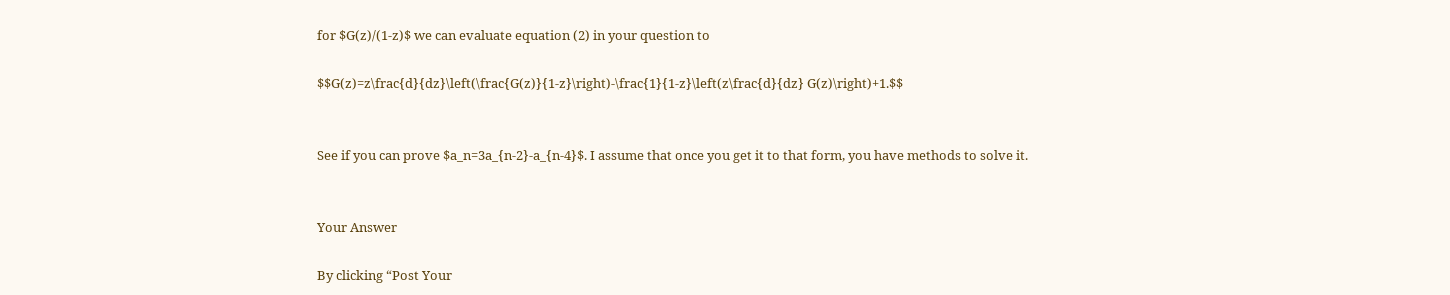for $G(z)/(1-z)$ we can evaluate equation (2) in your question to

$$G(z)=z\frac{d}{dz}\left(\frac{G(z)}{1-z}\right)-\frac{1}{1-z}\left(z\frac{d}{dz} G(z)\right)+1.$$


See if you can prove $a_n=3a_{n-2}-a_{n-4}$. I assume that once you get it to that form, you have methods to solve it.


Your Answer

By clicking “Post Your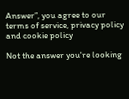Answer”, you agree to our terms of service, privacy policy and cookie policy

Not the answer you're looking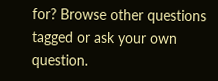for? Browse other questions tagged or ask your own question.